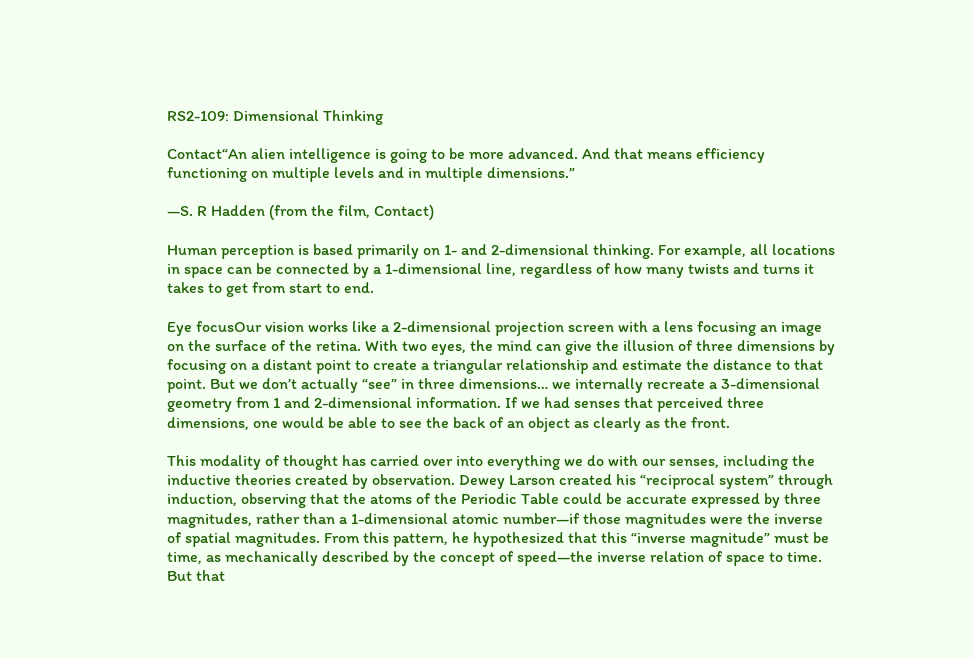RS2-109: Dimensional Thinking

Contact“An alien intelligence is going to be more advanced. And that means efficiency functioning on multiple levels and in multiple dimensions.”

—S. R Hadden (from the film, Contact)

Human perception is based primarily on 1- and 2-dimensional thinking. For example, all locations in space can be connected by a 1-dimensional line, regardless of how many twists and turns it takes to get from start to end.

Eye focusOur vision works like a 2-dimensional projection screen with a lens focusing an image on the surface of the retina. With two eyes, the mind can give the illusion of three dimensions by focusing on a distant point to create a triangular relationship and estimate the distance to that point. But we don’t actually “see” in three dimensions… we internally recreate a 3-dimensional geometry from 1 and 2-dimensional information. If we had senses that perceived three dimensions, one would be able to see the back of an object as clearly as the front.

This modality of thought has carried over into everything we do with our senses, including the inductive theories created by observation. Dewey Larson created his “reciprocal system” through induction, observing that the atoms of the Periodic Table could be accurate expressed by three magnitudes, rather than a 1-dimensional atomic number—if those magnitudes were the inverse of spatial magnitudes. From this pattern, he hypothesized that this “inverse magnitude” must be time, as mechanically described by the concept of speed—the inverse relation of space to time. But that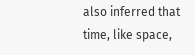also inferred that time, like space,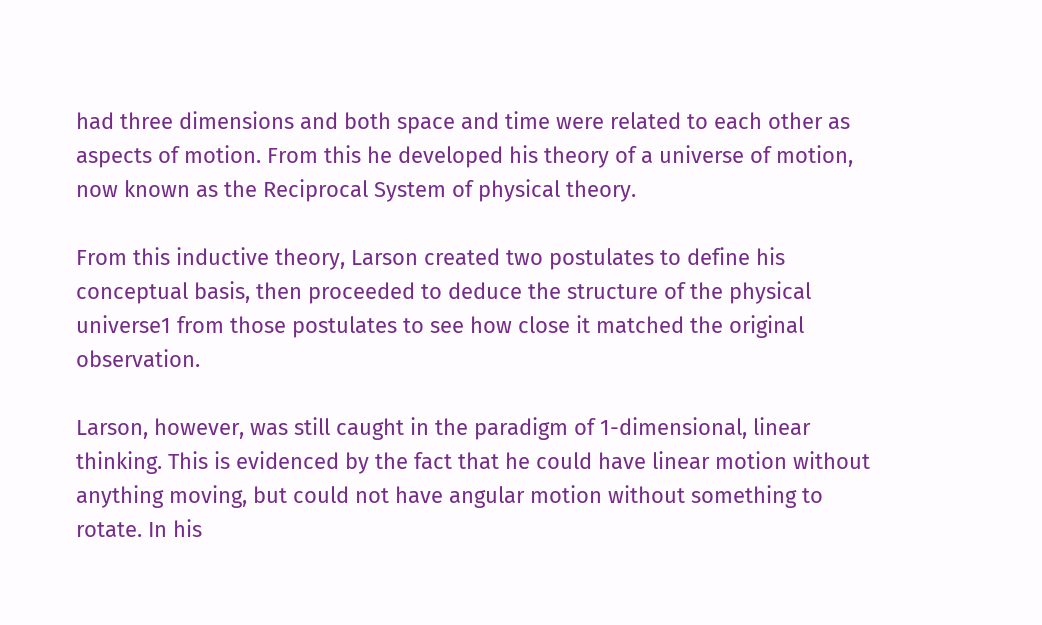had three dimensions and both space and time were related to each other as aspects of motion. From this he developed his theory of a universe of motion, now known as the Reciprocal System of physical theory.

From this inductive theory, Larson created two postulates to define his conceptual basis, then proceeded to deduce the structure of the physical universe1 from those postulates to see how close it matched the original observation.

Larson, however, was still caught in the paradigm of 1-dimensional, linear thinking. This is evidenced by the fact that he could have linear motion without anything moving, but could not have angular motion without something to rotate. In his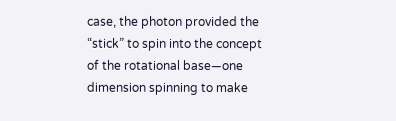case, the photon provided the “stick” to spin into the concept of the rotational base—one dimension spinning to make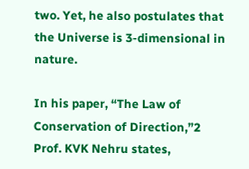two. Yet, he also postulates that the Universe is 3-dimensional in nature.

In his paper, “The Law of Conservation of Direction,”2 Prof. KVK Nehru states,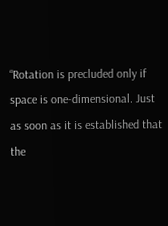“Rotation is precluded only if space is one-dimensional. Just as soon as it is established that the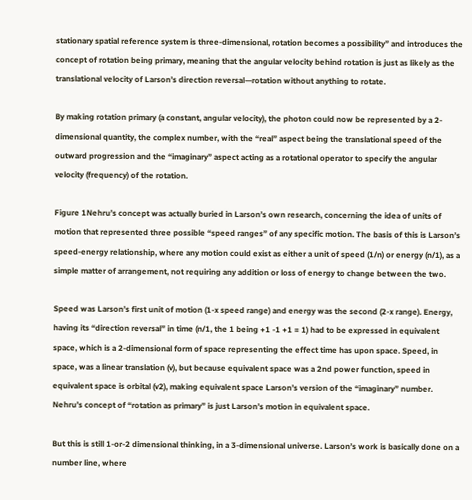stationary spatial reference system is three-dimensional, rotation becomes a possibility” and introduces the concept of rotation being primary, meaning that the angular velocity behind rotation is just as likely as the translational velocity of Larson’s direction reversal—rotation without anything to rotate.

By making rotation primary (a constant, angular velocity), the photon could now be represented by a 2-dimensional quantity, the complex number, with the “real” aspect being the translational speed of the outward progression and the “imaginary” aspect acting as a rotational operator to specify the angular velocity (frequency) of the rotation.

Figure 1Nehru’s concept was actually buried in Larson’s own research, concerning the idea of units of motion that represented three possible “speed ranges” of any specific motion. The basis of this is Larson’s speed-energy relationship, where any motion could exist as either a unit of speed (1/n) or energy (n/1), as a simple matter of arrangement, not requiring any addition or loss of energy to change between the two.

Speed was Larson’s first unit of motion (1-x speed range) and energy was the second (2-x range). Energy, having its “direction reversal” in time (n/1, the 1 being +1 -1 +1 = 1) had to be expressed in equivalent space, which is a 2-dimensional form of space representing the effect time has upon space. Speed, in space, was a linear translation (v), but because equivalent space was a 2nd power function, speed in equivalent space is orbital (v2), making equivalent space Larson’s version of the “imaginary” number. Nehru’s concept of “rotation as primary” is just Larson’s motion in equivalent space.

But this is still 1-or-2 dimensional thinking, in a 3-dimensional universe. Larson’s work is basically done on a number line, where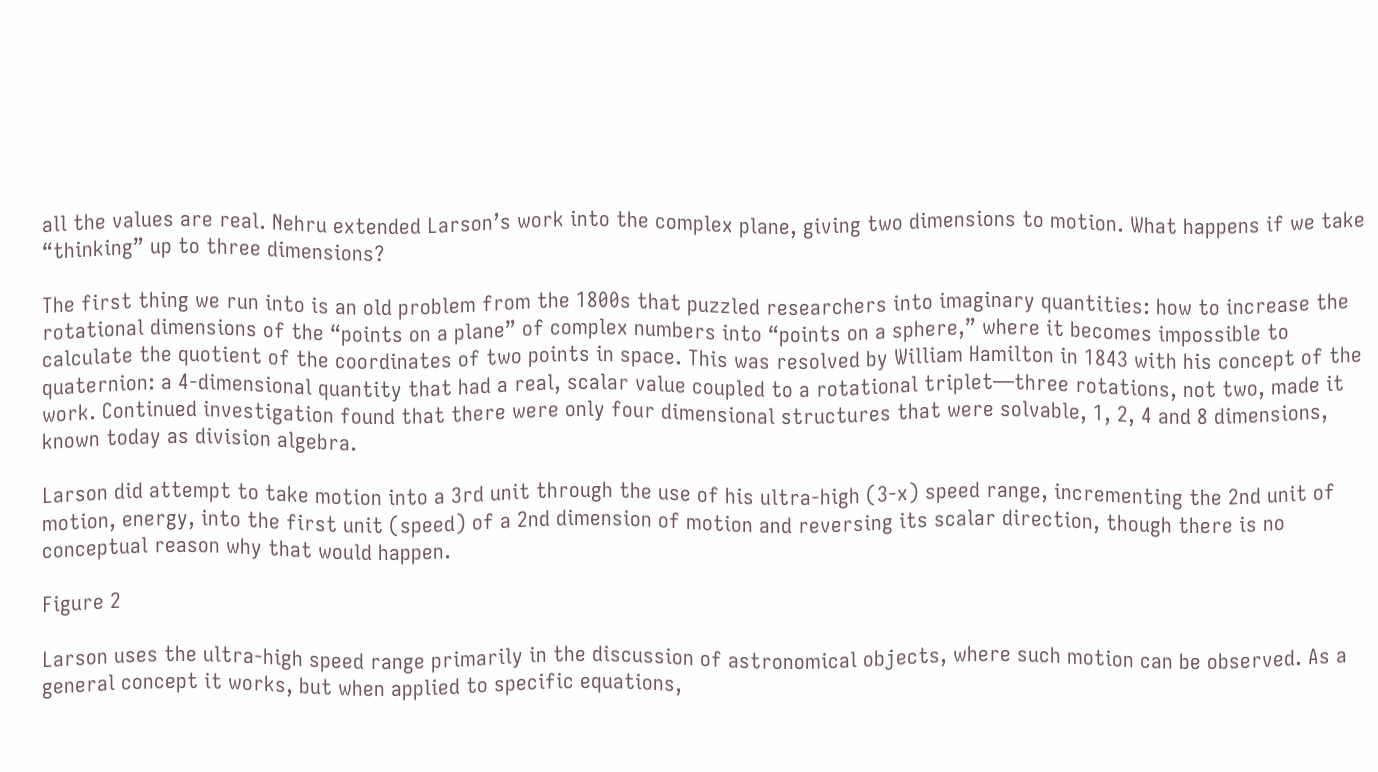all the values are real. Nehru extended Larson’s work into the complex plane, giving two dimensions to motion. What happens if we take “thinking” up to three dimensions?

The first thing we run into is an old problem from the 1800s that puzzled researchers into imaginary quantities: how to increase the rotational dimensions of the “points on a plane” of complex numbers into “points on a sphere,” where it becomes impossible to calculate the quotient of the coordinates of two points in space. This was resolved by William Hamilton in 1843 with his concept of the quaternion: a 4-dimensional quantity that had a real, scalar value coupled to a rotational triplet—three rotations, not two, made it work. Continued investigation found that there were only four dimensional structures that were solvable, 1, 2, 4 and 8 dimensions, known today as division algebra.

Larson did attempt to take motion into a 3rd unit through the use of his ultra-high (3-x) speed range, incrementing the 2nd unit of motion, energy, into the first unit (speed) of a 2nd dimension of motion and reversing its scalar direction, though there is no conceptual reason why that would happen.

Figure 2

Larson uses the ultra-high speed range primarily in the discussion of astronomical objects, where such motion can be observed. As a general concept it works, but when applied to specific equations,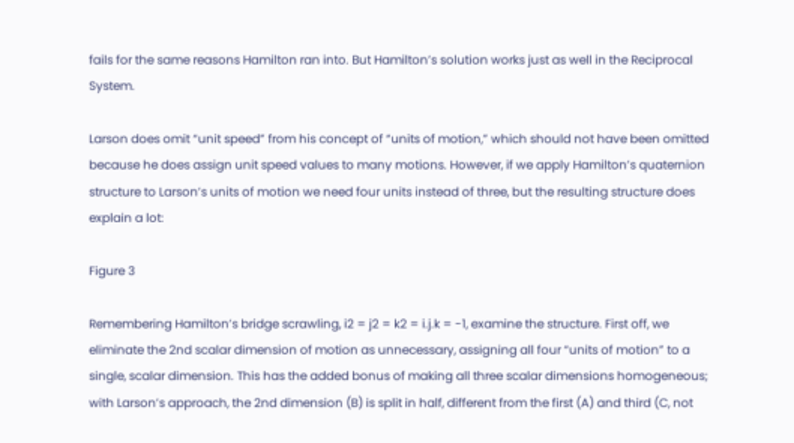fails for the same reasons Hamilton ran into. But Hamilton’s solution works just as well in the Reciprocal System.

Larson does omit “unit speed” from his concept of “units of motion,” which should not have been omitted because he does assign unit speed values to many motions. However, if we apply Hamilton’s quaternion structure to Larson’s units of motion we need four units instead of three, but the resulting structure does explain a lot:

Figure 3

Remembering Hamilton’s bridge scrawling, i2 = j2 = k2 = i.j.k = -1, examine the structure. First off, we eliminate the 2nd scalar dimension of motion as unnecessary, assigning all four “units of motion” to a single, scalar dimension. This has the added bonus of making all three scalar dimensions homogeneous; with Larson’s approach, the 2nd dimension (B) is split in half, different from the first (A) and third (C, not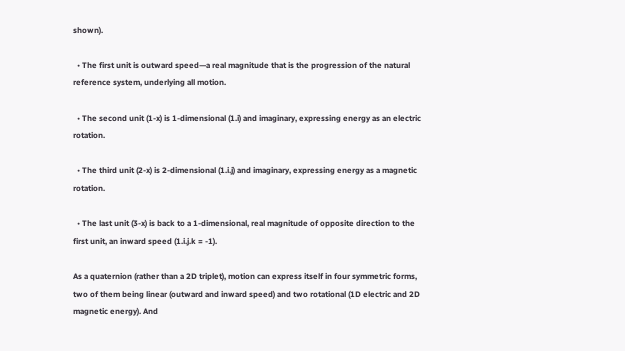shown).

  • The first unit is outward speed—a real magnitude that is the progression of the natural reference system, underlying all motion.

  • The second unit (1-x) is 1-dimensional (1.i) and imaginary, expressing energy as an electric rotation.

  • The third unit (2-x) is 2-dimensional (1.i.j) and imaginary, expressing energy as a magnetic rotation.

  • The last unit (3-x) is back to a 1-dimensional, real magnitude of opposite direction to the first unit, an inward speed (1.i.j.k = -1).

As a quaternion (rather than a 2D triplet), motion can express itself in four symmetric forms, two of them being linear (outward and inward speed) and two rotational (1D electric and 2D magnetic energy). And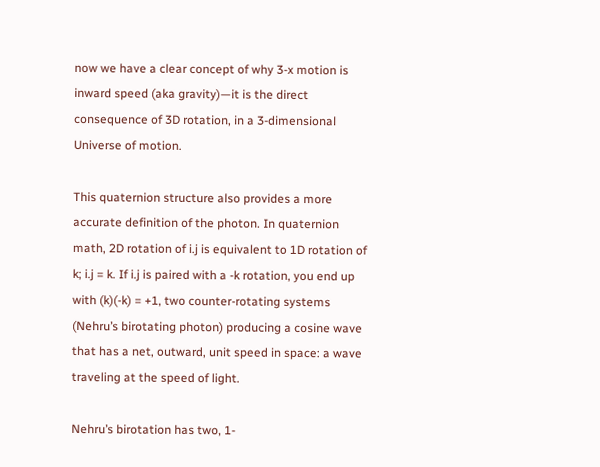now we have a clear concept of why 3-x motion is inward speed (aka gravity)—it is the direct consequence of 3D rotation, in a 3-dimensional Universe of motion.

This quaternion structure also provides a more accurate definition of the photon. In quaternion math, 2D rotation of i.j is equivalent to 1D rotation of k; i.j = k. If i.j is paired with a -k rotation, you end up with (k)(-k) = +1, two counter-rotating systems (Nehru’s birotating photon) producing a cosine wave that has a net, outward, unit speed in space: a wave traveling at the speed of light.

Nehru’s birotation has two, 1-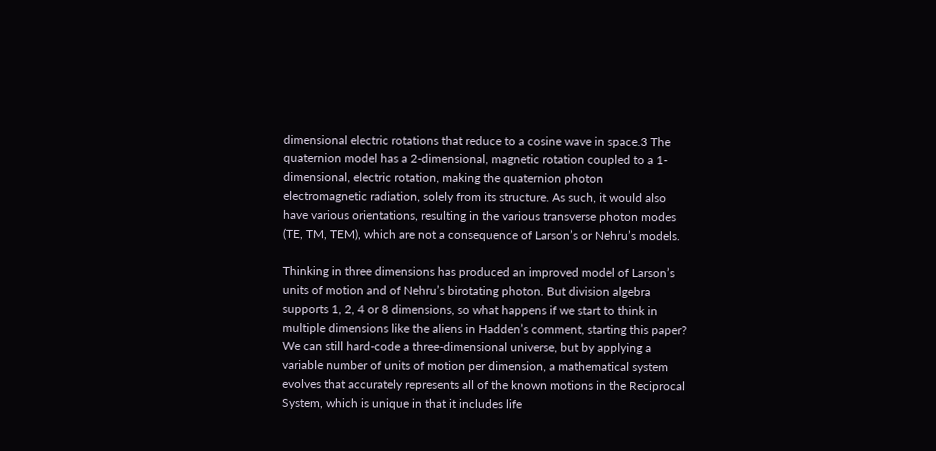dimensional electric rotations that reduce to a cosine wave in space.3 The quaternion model has a 2-dimensional, magnetic rotation coupled to a 1-dimensional, electric rotation, making the quaternion photon electromagnetic radiation, solely from its structure. As such, it would also have various orientations, resulting in the various transverse photon modes (TE, TM, TEM), which are not a consequence of Larson’s or Nehru’s models.

Thinking in three dimensions has produced an improved model of Larson’s units of motion and of Nehru’s birotating photon. But division algebra supports 1, 2, 4 or 8 dimensions, so what happens if we start to think in multiple dimensions like the aliens in Hadden’s comment, starting this paper? We can still hard-code a three-dimensional universe, but by applying a variable number of units of motion per dimension, a mathematical system evolves that accurately represents all of the known motions in the Reciprocal System, which is unique in that it includes life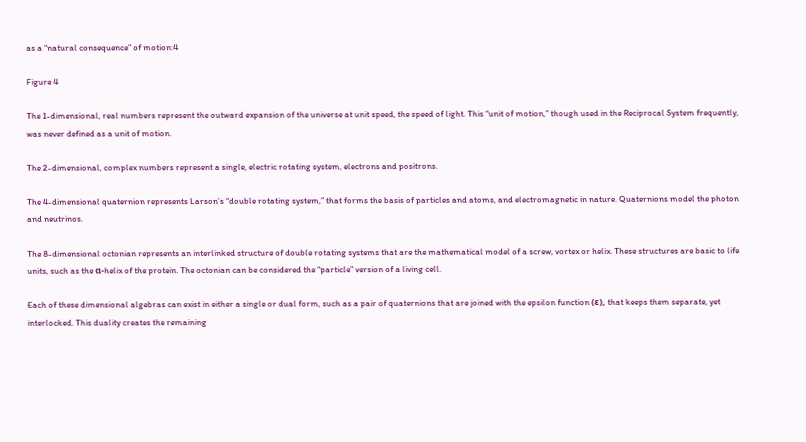as a “natural consequence” of motion:4

Figure 4

The 1-dimensional, real numbers represent the outward expansion of the universe at unit speed, the speed of light. This “unit of motion,” though used in the Reciprocal System frequently, was never defined as a unit of motion.

The 2-dimensional, complex numbers represent a single, electric rotating system, electrons and positrons.

The 4-dimensional quaternion represents Larson’s “double rotating system,” that forms the basis of particles and atoms, and electromagnetic in nature. Quaternions model the photon and neutrinos.

The 8-dimensional octonian represents an interlinked structure of double rotating systems that are the mathematical model of a screw, vortex or helix. These structures are basic to life units, such as the α-helix of the protein. The octonian can be considered the “particle” version of a living cell.

Each of these dimensional algebras can exist in either a single or dual form, such as a pair of quaternions that are joined with the epsilon function (ε), that keeps them separate, yet interlocked. This duality creates the remaining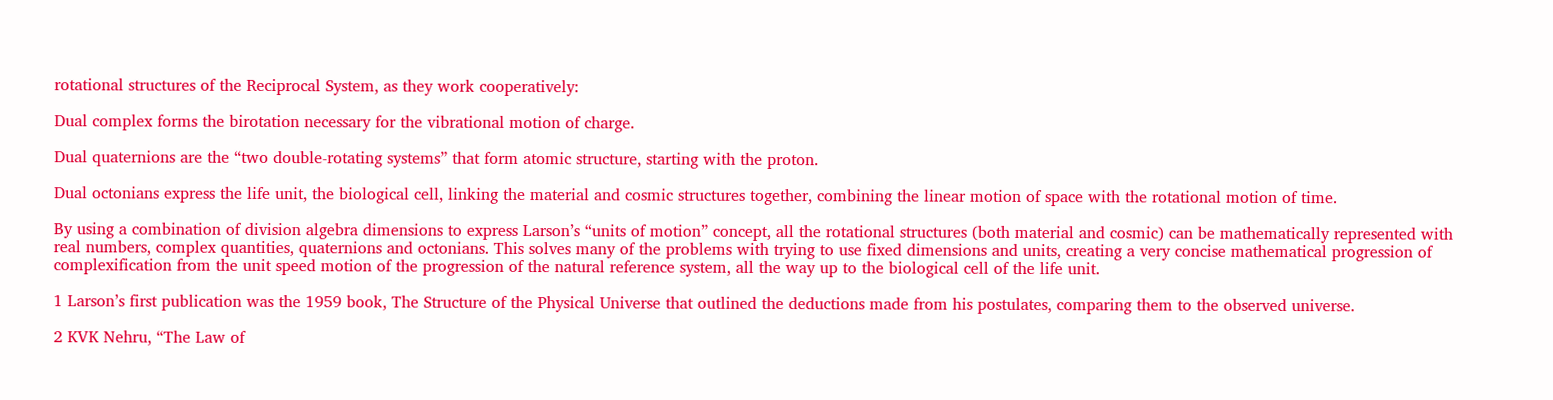rotational structures of the Reciprocal System, as they work cooperatively:

Dual complex forms the birotation necessary for the vibrational motion of charge.

Dual quaternions are the “two double-rotating systems” that form atomic structure, starting with the proton.

Dual octonians express the life unit, the biological cell, linking the material and cosmic structures together, combining the linear motion of space with the rotational motion of time.

By using a combination of division algebra dimensions to express Larson’s “units of motion” concept, all the rotational structures (both material and cosmic) can be mathematically represented with real numbers, complex quantities, quaternions and octonians. This solves many of the problems with trying to use fixed dimensions and units, creating a very concise mathematical progression of complexification from the unit speed motion of the progression of the natural reference system, all the way up to the biological cell of the life unit.

1 Larson’s first publication was the 1959 book, The Structure of the Physical Universe that outlined the deductions made from his postulates, comparing them to the observed universe.

2 KVK Nehru, “The Law of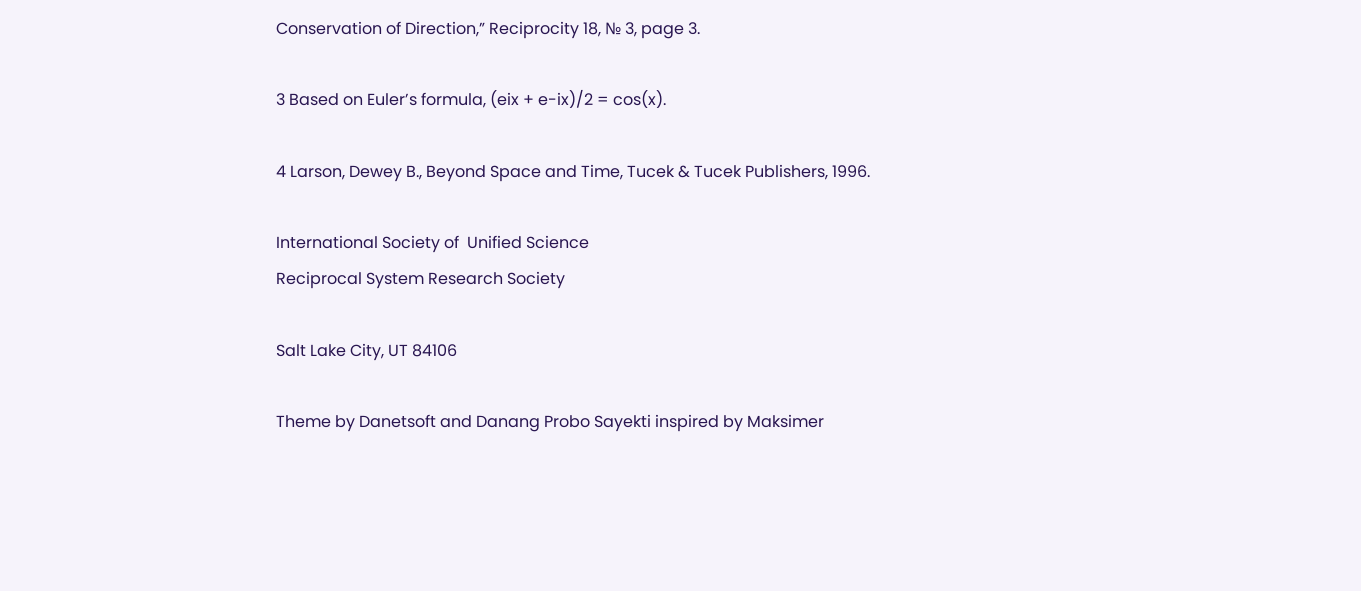Conservation of Direction,” Reciprocity 18, № 3, page 3.

3 Based on Euler’s formula, (eix + e-ix)/2 = cos(x).

4 Larson, Dewey B., Beyond Space and Time, Tucek & Tucek Publishers, 1996.

International Society of  Unified Science
Reciprocal System Research Society

Salt Lake City, UT 84106

Theme by Danetsoft and Danang Probo Sayekti inspired by Maksimer